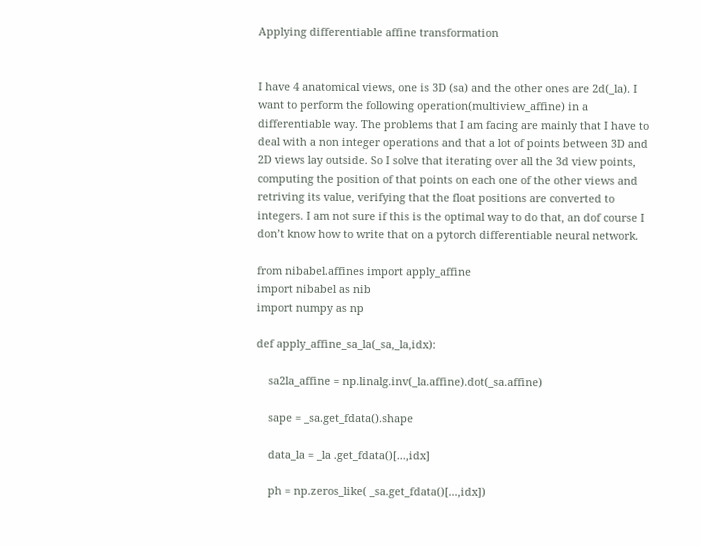Applying differentiable affine transformation


I have 4 anatomical views, one is 3D (sa) and the other ones are 2d(_la). I want to perform the following operation(multiview_affine) in a differentiable way. The problems that I am facing are mainly that I have to deal with a non integer operations and that a lot of points between 3D and 2D views lay outside. So I solve that iterating over all the 3d view points, computing the position of that points on each one of the other views and retriving its value, verifying that the float positions are converted to integers. I am not sure if this is the optimal way to do that, an dof course I don’t know how to write that on a pytorch differentiable neural network.

from nibabel.affines import apply_affine
import nibabel as nib
import numpy as np

def apply_affine_sa_la(_sa,_la,idx):

    sa2la_affine = np.linalg.inv(_la.affine).dot(_sa.affine)

    sape = _sa.get_fdata().shape

    data_la = _la .get_fdata()[...,idx]

    ph = np.zeros_like( _sa.get_fdata()[...,idx])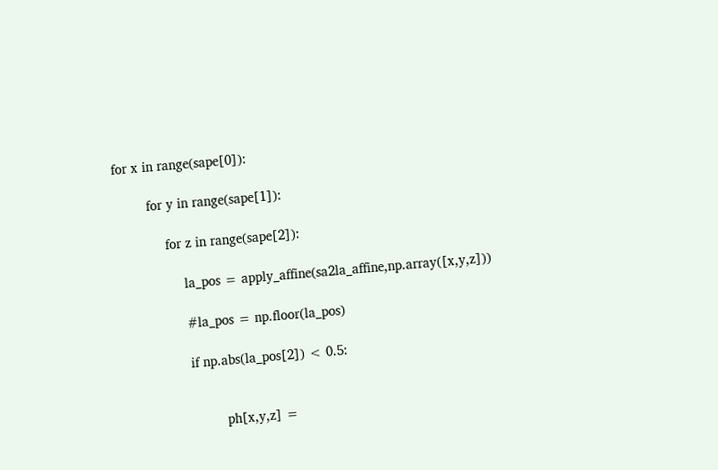for x in range(sape[0]):

        for y in range(sape[1]):

            for z in range(sape[2]):

                la_pos = apply_affine(sa2la_affine,np.array([x,y,z]))

                #la_pos = np.floor(la_pos)

                if np.abs(la_pos[2]) < 0.5:


                        ph[x,y,z] =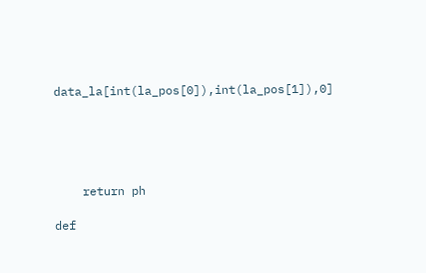data_la[int(la_pos[0]),int(la_pos[1]),0]





    return ph

def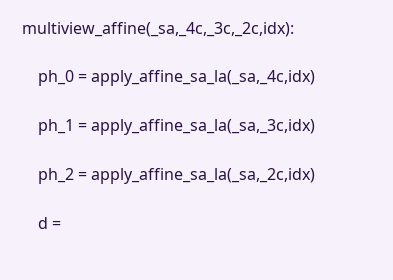multiview_affine(_sa,_4c,_3c,_2c,idx):

    ph_0 = apply_affine_sa_la(_sa,_4c,idx)

    ph_1 = apply_affine_sa_la(_sa,_3c,idx)

    ph_2 = apply_affine_sa_la(_sa,_2c,idx)

    d =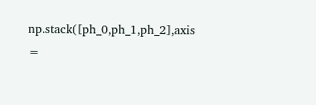np.stack([ph_0,ph_1,ph_2],axis =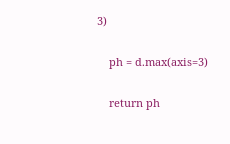3)

    ph = d.max(axis=3)

    return ph